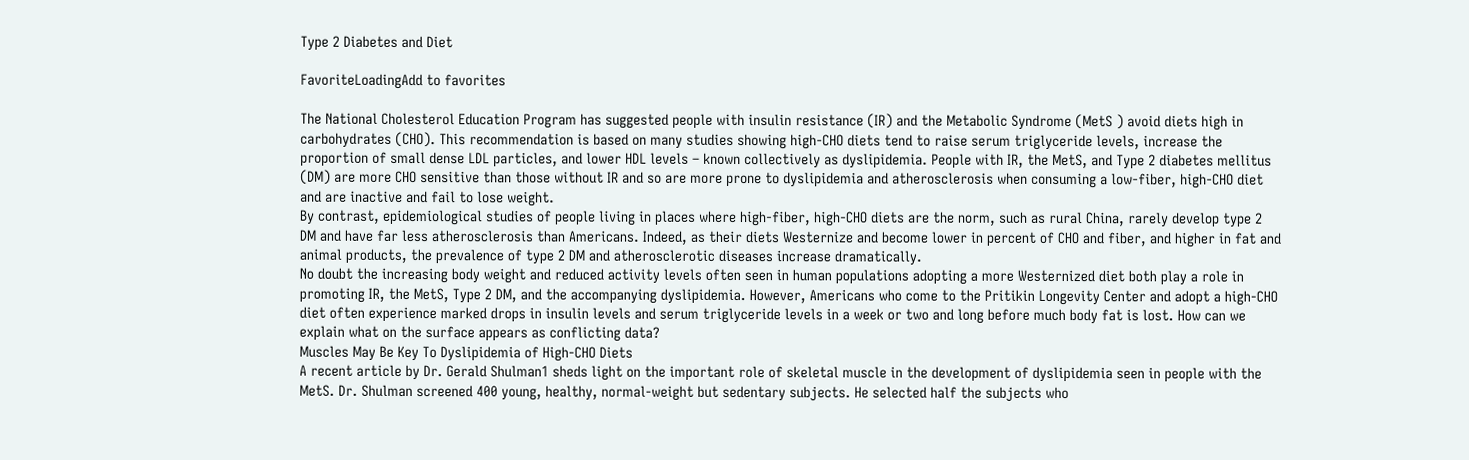Type 2 Diabetes and Diet

FavoriteLoadingAdd to favorites

The National Cholesterol Education Program has suggested people with insulin resistance (IR) and the Metabolic Syndrome (MetS ) avoid diets high in carbohydrates (CHO). This recommendation is based on many studies showing high-CHO diets tend to raise serum triglyceride levels, increase the proportion of small dense LDL particles, and lower HDL levels – known collectively as dyslipidemia. People with IR, the MetS, and Type 2 diabetes mellitus (DM) are more CHO sensitive than those without IR and so are more prone to dyslipidemia and atherosclerosis when consuming a low-fiber, high-CHO diet and are inactive and fail to lose weight.
By contrast, epidemiological studies of people living in places where high-fiber, high-CHO diets are the norm, such as rural China, rarely develop type 2 DM and have far less atherosclerosis than Americans. Indeed, as their diets Westernize and become lower in percent of CHO and fiber, and higher in fat and animal products, the prevalence of type 2 DM and atherosclerotic diseases increase dramatically.
No doubt the increasing body weight and reduced activity levels often seen in human populations adopting a more Westernized diet both play a role in promoting IR, the MetS, Type 2 DM, and the accompanying dyslipidemia. However, Americans who come to the Pritikin Longevity Center and adopt a high-CHO diet often experience marked drops in insulin levels and serum triglyceride levels in a week or two and long before much body fat is lost. How can we explain what on the surface appears as conflicting data?
Muscles May Be Key To Dyslipidemia of High-CHO Diets
A recent article by Dr. Gerald Shulman1 sheds light on the important role of skeletal muscle in the development of dyslipidemia seen in people with the MetS. Dr. Shulman screened 400 young, healthy, normal-weight but sedentary subjects. He selected half the subjects who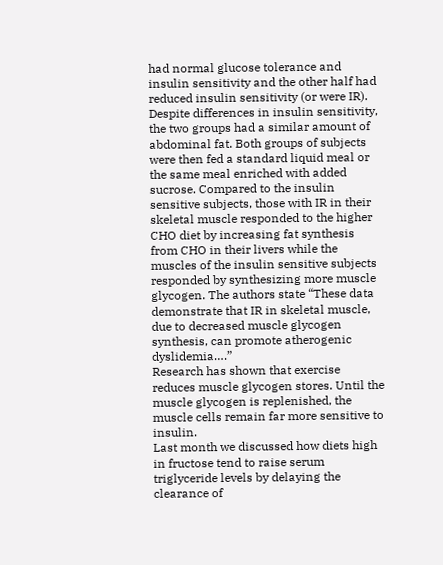had normal glucose tolerance and insulin sensitivity and the other half had reduced insulin sensitivity (or were IR). Despite differences in insulin sensitivity, the two groups had a similar amount of abdominal fat. Both groups of subjects were then fed a standard liquid meal or the same meal enriched with added sucrose. Compared to the insulin sensitive subjects, those with IR in their skeletal muscle responded to the higher CHO diet by increasing fat synthesis from CHO in their livers while the muscles of the insulin sensitive subjects responded by synthesizing more muscle glycogen. The authors state “These data demonstrate that IR in skeletal muscle, due to decreased muscle glycogen synthesis, can promote atherogenic dyslidemia….”
Research has shown that exercise reduces muscle glycogen stores. Until the muscle glycogen is replenished, the muscle cells remain far more sensitive to insulin.
Last month we discussed how diets high in fructose tend to raise serum triglyceride levels by delaying the clearance of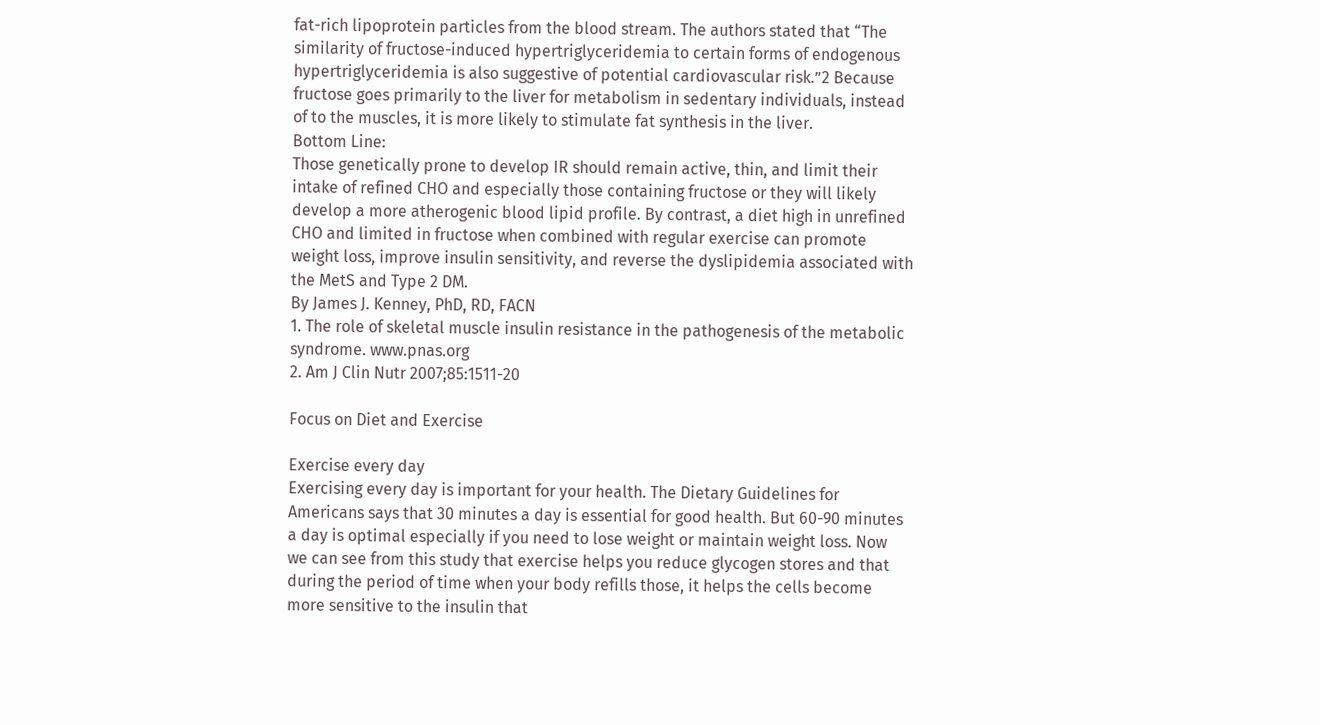fat-rich lipoprotein particles from the blood stream. The authors stated that “The similarity of fructose-induced hypertriglyceridemia to certain forms of endogenous hypertriglyceridemia is also suggestive of potential cardiovascular risk.”2 Because fructose goes primarily to the liver for metabolism in sedentary individuals, instead of to the muscles, it is more likely to stimulate fat synthesis in the liver.
Bottom Line:
Those genetically prone to develop IR should remain active, thin, and limit their intake of refined CHO and especially those containing fructose or they will likely develop a more atherogenic blood lipid profile. By contrast, a diet high in unrefined CHO and limited in fructose when combined with regular exercise can promote weight loss, improve insulin sensitivity, and reverse the dyslipidemia associated with the MetS and Type 2 DM.
By James J. Kenney, PhD, RD, FACN
1. The role of skeletal muscle insulin resistance in the pathogenesis of the metabolic syndrome. www.pnas.org
2. Am J Clin Nutr 2007;85:1511-20

Focus on Diet and Exercise

Exercise every day
Exercising every day is important for your health. The Dietary Guidelines for Americans says that 30 minutes a day is essential for good health. But 60-90 minutes a day is optimal especially if you need to lose weight or maintain weight loss. Now we can see from this study that exercise helps you reduce glycogen stores and that during the period of time when your body refills those, it helps the cells become more sensitive to the insulin that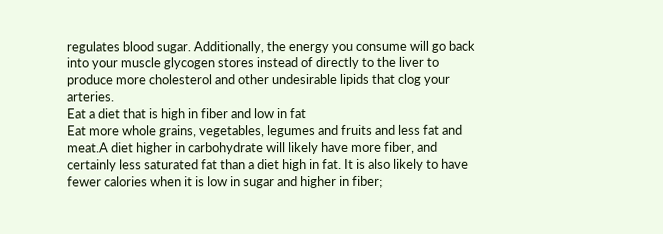regulates blood sugar. Additionally, the energy you consume will go back into your muscle glycogen stores instead of directly to the liver to produce more cholesterol and other undesirable lipids that clog your arteries.
Eat a diet that is high in fiber and low in fat
Eat more whole grains, vegetables, legumes and fruits and less fat and meat.A diet higher in carbohydrate will likely have more fiber, and certainly less saturated fat than a diet high in fat. It is also likely to have fewer calories when it is low in sugar and higher in fiber;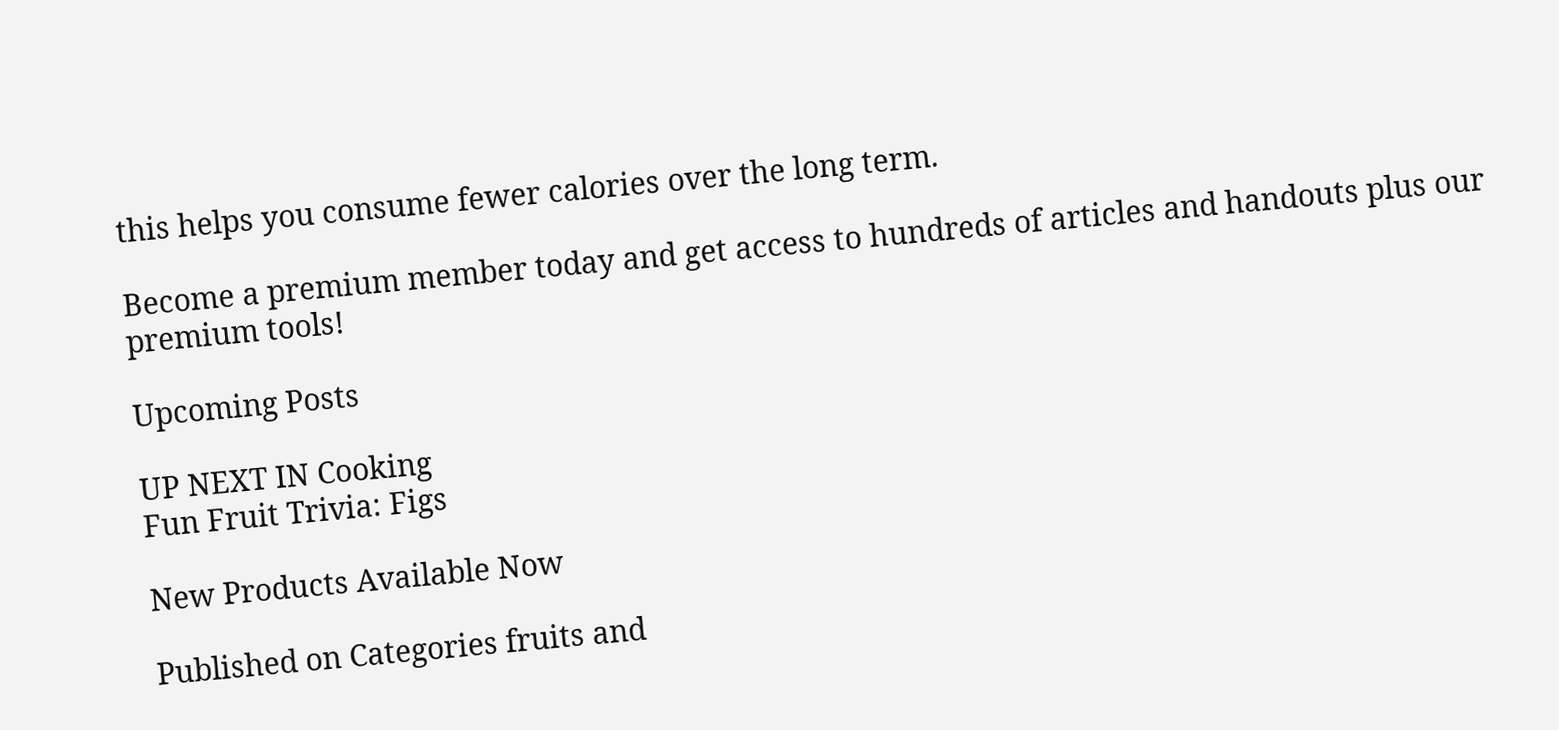this helps you consume fewer calories over the long term.

Become a premium member today and get access to hundreds of articles and handouts plus our premium tools!

Upcoming Posts

UP NEXT IN Cooking
Fun Fruit Trivia: Figs

New Products Available Now

Published on Categories fruits and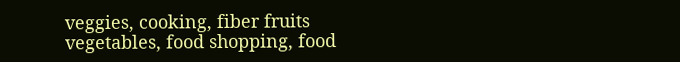veggies, cooking, fiber fruits vegetables, food shopping, food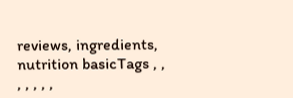reviews, ingredients, nutrition basicTags , , , , , , ,